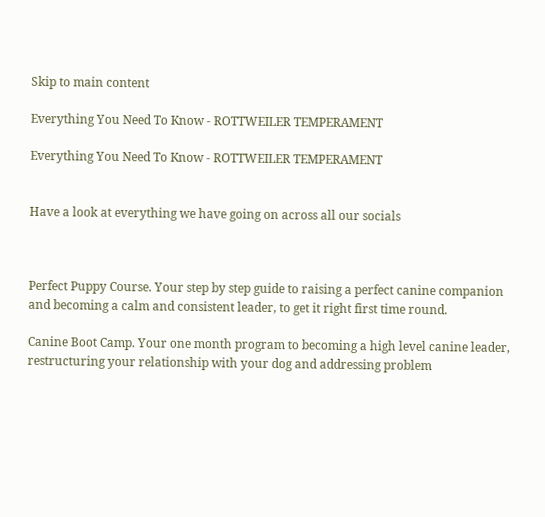Skip to main content

Everything You Need To Know - ROTTWEILER TEMPERAMENT

Everything You Need To Know - ROTTWEILER TEMPERAMENT


Have a look at everything we have going on across all our socials



Perfect Puppy Course. Your step by step guide to raising a perfect canine companion and becoming a calm and consistent leader, to get it right first time round.

Canine Boot Camp. Your one month program to becoming a high level canine leader, restructuring your relationship with your dog and addressing problem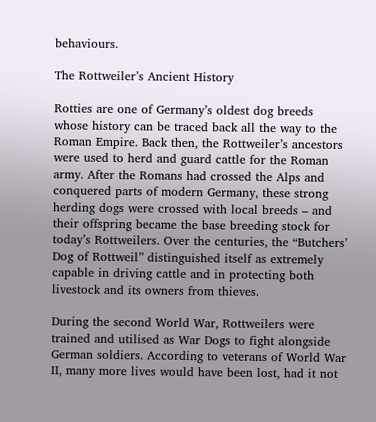behaviours.

The Rottweiler’s Ancient History

Rotties are one of Germany’s oldest dog breeds whose history can be traced back all the way to the Roman Empire. Back then, the Rottweiler’s ancestors were used to herd and guard cattle for the Roman army. After the Romans had crossed the Alps and conquered parts of modern Germany, these strong herding dogs were crossed with local breeds – and their offspring became the base breeding stock for today’s Rottweilers. Over the centuries, the “Butchers’ Dog of Rottweil” distinguished itself as extremely capable in driving cattle and in protecting both livestock and its owners from thieves.

During the second World War, Rottweilers were trained and utilised as War Dogs to fight alongside German soldiers. According to veterans of World War II, many more lives would have been lost, had it not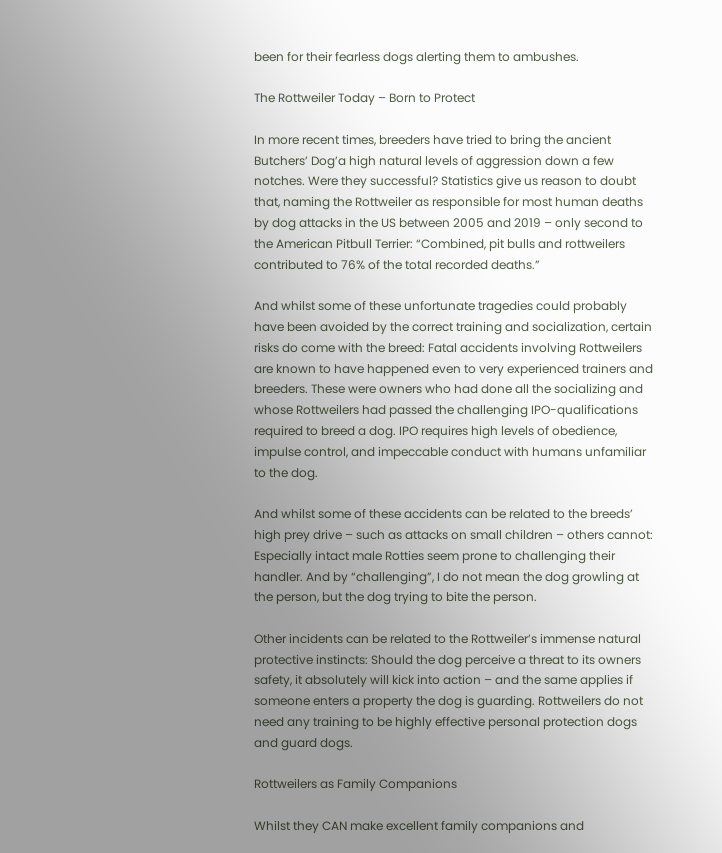been for their fearless dogs alerting them to ambushes.

The Rottweiler Today – Born to Protect

In more recent times, breeders have tried to bring the ancient Butchers’ Dog’a high natural levels of aggression down a few notches. Were they successful? Statistics give us reason to doubt that, naming the Rottweiler as responsible for most human deaths by dog attacks in the US between 2005 and 2019 – only second to the American Pitbull Terrier: “Combined, pit bulls and rottweilers contributed to 76% of the total recorded deaths.”

And whilst some of these unfortunate tragedies could probably have been avoided by the correct training and socialization, certain risks do come with the breed: Fatal accidents involving Rottweilers are known to have happened even to very experienced trainers and breeders. These were owners who had done all the socializing and whose Rottweilers had passed the challenging IPO-qualifications required to breed a dog. IPO requires high levels of obedience, impulse control, and impeccable conduct with humans unfamiliar to the dog.

And whilst some of these accidents can be related to the breeds’ high prey drive – such as attacks on small children – others cannot: Especially intact male Rotties seem prone to challenging their handler. And by “challenging”, I do not mean the dog growling at the person, but the dog trying to bite the person.

Other incidents can be related to the Rottweiler’s immense natural protective instincts: Should the dog perceive a threat to its owners safety, it absolutely will kick into action – and the same applies if someone enters a property the dog is guarding. Rottweilers do not need any training to be highly effective personal protection dogs and guard dogs.

Rottweilers as Family Companions

Whilst they CAN make excellent family companions and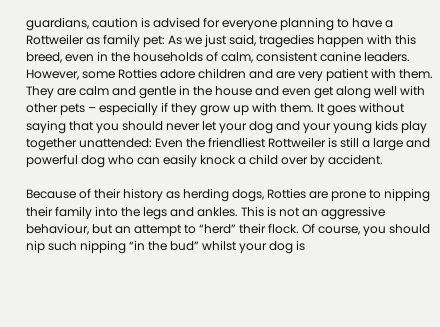guardians, caution is advised for everyone planning to have a Rottweiler as family pet: As we just said, tragedies happen with this breed, even in the households of calm, consistent canine leaders. However, some Rotties adore children and are very patient with them. They are calm and gentle in the house and even get along well with other pets – especially if they grow up with them. It goes without saying that you should never let your dog and your young kids play together unattended: Even the friendliest Rottweiler is still a large and powerful dog who can easily knock a child over by accident.

Because of their history as herding dogs, Rotties are prone to nipping their family into the legs and ankles. This is not an aggressive behaviour, but an attempt to “herd” their flock. Of course, you should nip such nipping “in the bud” whilst your dog is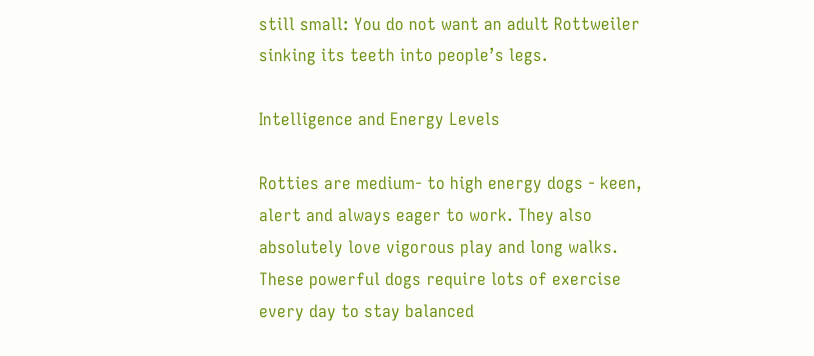still small: You do not want an adult Rottweiler sinking its teeth into people’s legs.

Intelligence and Energy Levels

Rotties are medium- to high energy dogs - keen, alert and always eager to work. They also absolutely love vigorous play and long walks. These powerful dogs require lots of exercise every day to stay balanced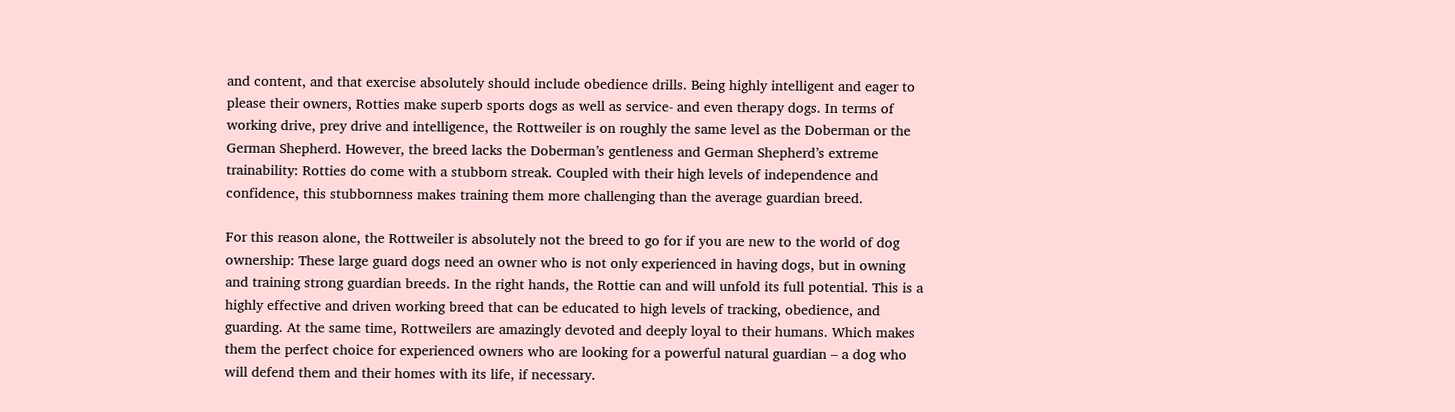and content, and that exercise absolutely should include obedience drills. Being highly intelligent and eager to please their owners, Rotties make superb sports dogs as well as service- and even therapy dogs. In terms of working drive, prey drive and intelligence, the Rottweiler is on roughly the same level as the Doberman or the German Shepherd. However, the breed lacks the Doberman’s gentleness and German Shepherd’s extreme trainability: Rotties do come with a stubborn streak. Coupled with their high levels of independence and confidence, this stubbornness makes training them more challenging than the average guardian breed.

For this reason alone, the Rottweiler is absolutely not the breed to go for if you are new to the world of dog ownership: These large guard dogs need an owner who is not only experienced in having dogs, but in owning and training strong guardian breeds. In the right hands, the Rottie can and will unfold its full potential. This is a highly effective and driven working breed that can be educated to high levels of tracking, obedience, and guarding. At the same time, Rottweilers are amazingly devoted and deeply loyal to their humans. Which makes them the perfect choice for experienced owners who are looking for a powerful natural guardian – a dog who will defend them and their homes with its life, if necessary.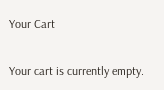Your Cart

Your cart is currently empty.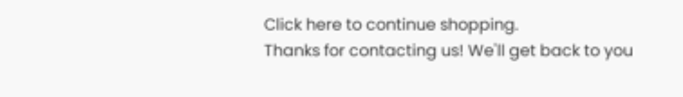Click here to continue shopping.
Thanks for contacting us! We'll get back to you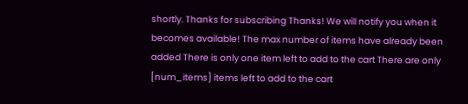shortly. Thanks for subscribing Thanks! We will notify you when it becomes available! The max number of items have already been added There is only one item left to add to the cart There are only [num_items] items left to add to the cart